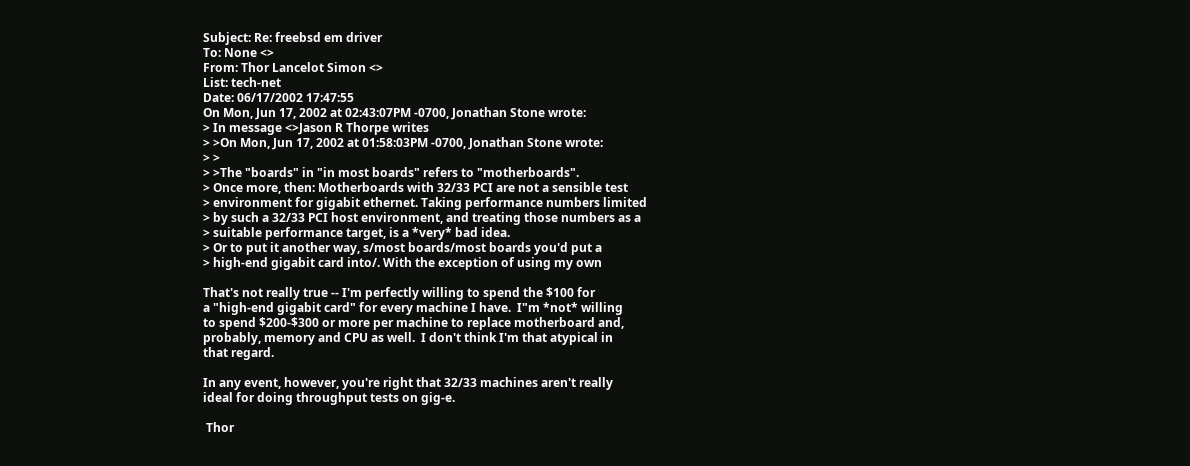Subject: Re: freebsd em driver
To: None <>
From: Thor Lancelot Simon <>
List: tech-net
Date: 06/17/2002 17:47:55
On Mon, Jun 17, 2002 at 02:43:07PM -0700, Jonathan Stone wrote:
> In message <>Jason R Thorpe writes
> >On Mon, Jun 17, 2002 at 01:58:03PM -0700, Jonathan Stone wrote:
> >
> >The "boards" in "in most boards" refers to "motherboards".
> Once more, then: Motherboards with 32/33 PCI are not a sensible test
> environment for gigabit ethernet. Taking performance numbers limited
> by such a 32/33 PCI host environment, and treating those numbers as a
> suitable performance target, is a *very* bad idea.
> Or to put it another way, s/most boards/most boards you'd put a
> high-end gigabit card into/. With the exception of using my own

That's not really true -- I'm perfectly willing to spend the $100 for
a "high-end gigabit card" for every machine I have.  I"m *not* willing
to spend $200-$300 or more per machine to replace motherboard and,
probably, memory and CPU as well.  I don't think I'm that atypical in
that regard.

In any event, however, you're right that 32/33 machines aren't really
ideal for doing throughput tests on gig-e.

 Thor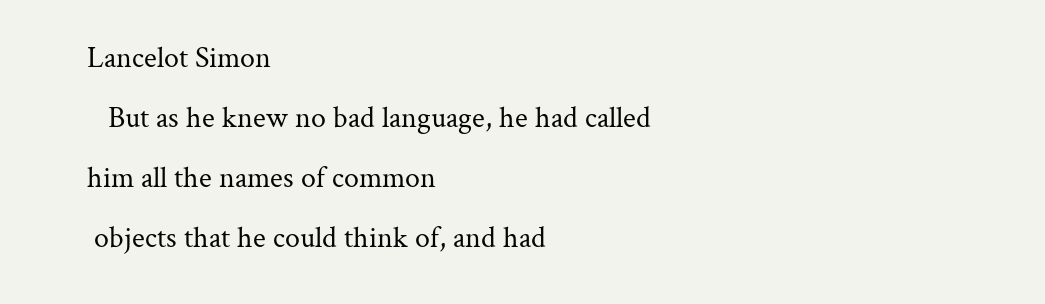Lancelot Simon
   But as he knew no bad language, he had called him all the names of common
 objects that he could think of, and had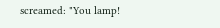screamed: "You lamp!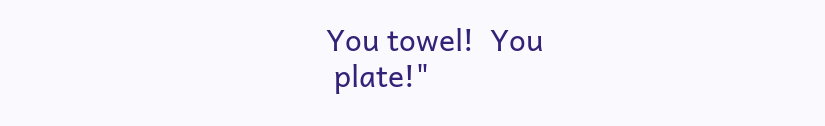You towel!  You
 plate!"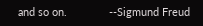and so on.              --Sigmund Freud